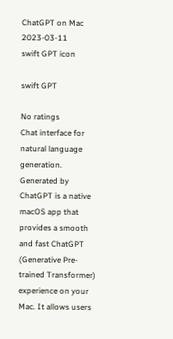ChatGPT on Mac 2023-03-11
swift GPT icon

swift GPT

No ratings
Chat interface for natural language generation.
Generated by ChatGPT is a native macOS app that provides a smooth and fast ChatGPT (Generative Pre-trained Transformer) experience on your Mac. It allows users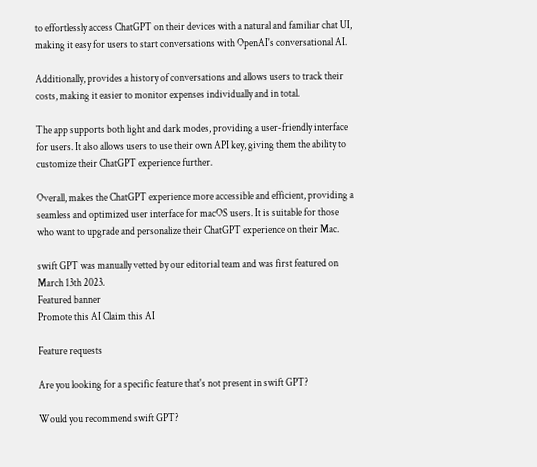to effortlessly access ChatGPT on their devices with a natural and familiar chat UI, making it easy for users to start conversations with OpenAI's conversational AI.

Additionally, provides a history of conversations and allows users to track their costs, making it easier to monitor expenses individually and in total.

The app supports both light and dark modes, providing a user-friendly interface for users. It also allows users to use their own API key, giving them the ability to customize their ChatGPT experience further.

Overall, makes the ChatGPT experience more accessible and efficient, providing a seamless and optimized user interface for macOS users. It is suitable for those who want to upgrade and personalize their ChatGPT experience on their Mac.

swift GPT was manually vetted by our editorial team and was first featured on March 13th 2023.
Featured banner
Promote this AI Claim this AI

Feature requests

Are you looking for a specific feature that's not present in swift GPT?

Would you recommend swift GPT?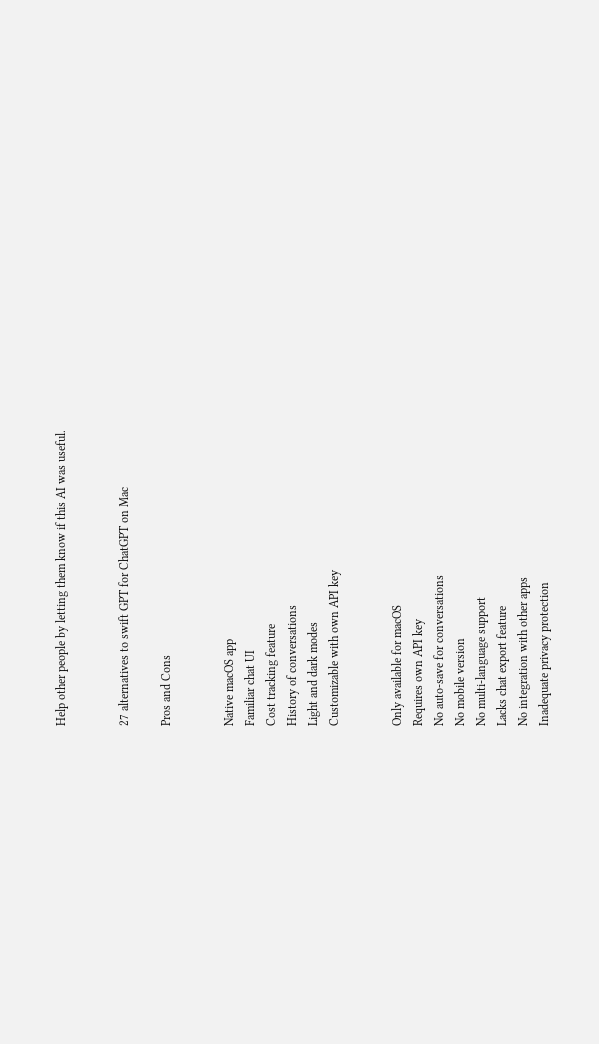Help other people by letting them know if this AI was useful.


27 alternatives to swift GPT for ChatGPT on Mac

Pros and Cons


Native macOS app
Familiar chat UI
Cost tracking feature
History of conversations
Light and dark modes
Customizable with own API key


Only available for macOS
Requires own API key
No auto-save for conversations
No mobile version
No multi-language support
Lacks chat export feature
No integration with other apps
Inadequate privacy protection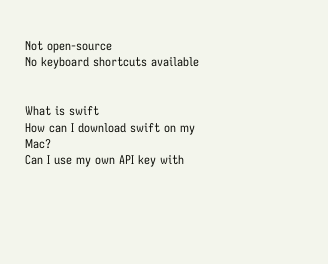Not open-source
No keyboard shortcuts available


What is swift
How can I download swift on my Mac?
Can I use my own API key with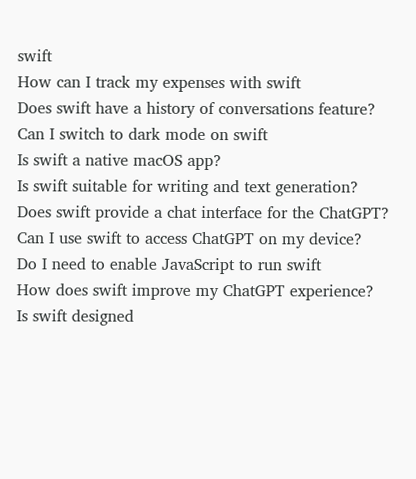swift
How can I track my expenses with swift
Does swift have a history of conversations feature?
Can I switch to dark mode on swift
Is swift a native macOS app?
Is swift suitable for writing and text generation?
Does swift provide a chat interface for the ChatGPT?
Can I use swift to access ChatGPT on my device?
Do I need to enable JavaScript to run swift
How does swift improve my ChatGPT experience?
Is swift designed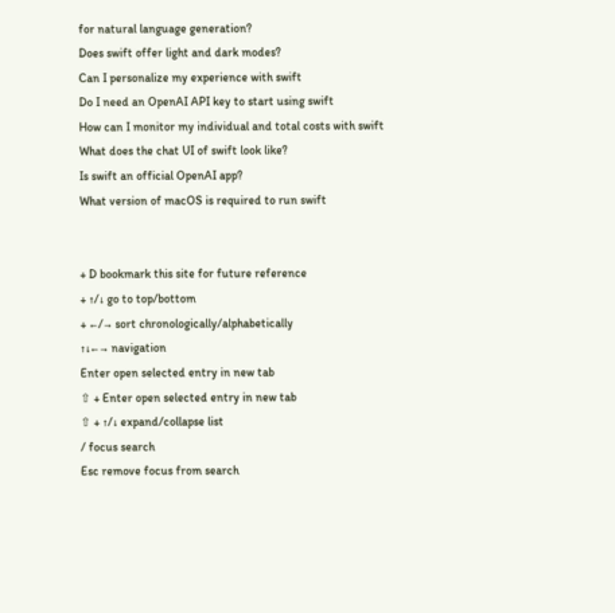for natural language generation?
Does swift offer light and dark modes?
Can I personalize my experience with swift
Do I need an OpenAI API key to start using swift
How can I monitor my individual and total costs with swift
What does the chat UI of swift look like?
Is swift an official OpenAI app?
What version of macOS is required to run swift


+ D bookmark this site for future reference
+ ↑/↓ go to top/bottom
+ ←/→ sort chronologically/alphabetically
↑↓←→ navigation
Enter open selected entry in new tab
⇧ + Enter open selected entry in new tab
⇧ + ↑/↓ expand/collapse list
/ focus search
Esc remove focus from search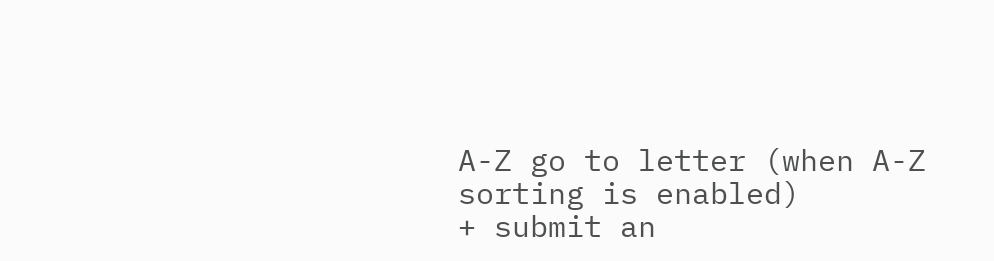A-Z go to letter (when A-Z sorting is enabled)
+ submit an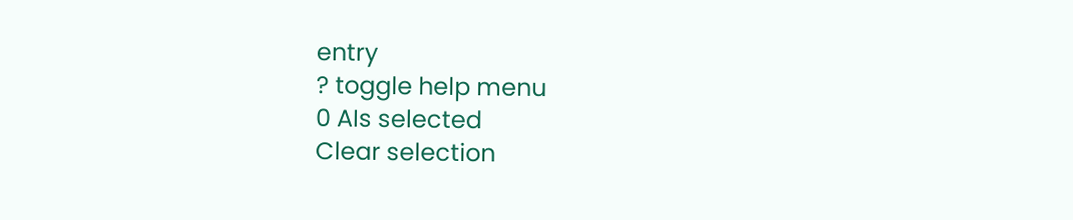entry
? toggle help menu
0 AIs selected
Clear selection